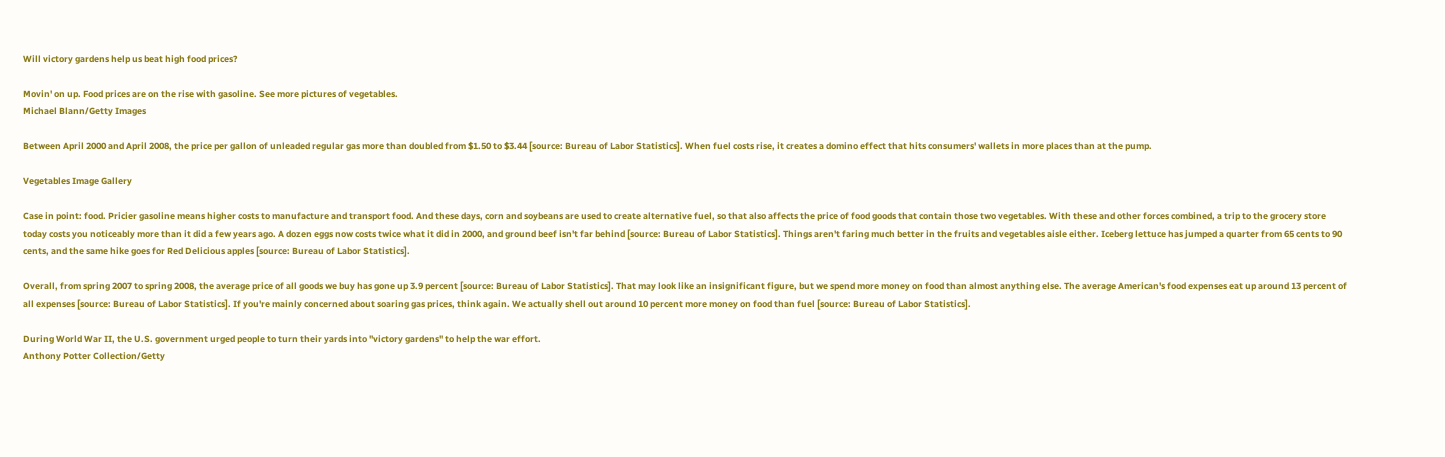Will victory gardens help us beat high food prices?

Movin' on up. Food prices are on the rise with gasoline. See more pictures of vegetables.
Michael Blann/Getty Images

Between April 2000 and April 2008, the price per gallon of unleaded regular gas more than doubled from $1.50 to $3.44 [source: Bureau of Labor Statistics]. When fuel costs rise, it creates a domino effect that hits consumers' wallets in more places than at the pump.

Vegetables Image Gallery

Case in point: food. Pricier gasoline means higher costs to manufacture and transport food. And these days, corn and soybeans are used to create alternative fuel, so that also affects the price of food goods that contain those two vegetables. With these and other forces combined, a trip to the grocery store today costs you noticeably more than it did a few years ago. A dozen eggs now costs twice what it did in 2000, and ground beef isn't far behind [source: Bureau of Labor Statistics]. Things aren't faring much better in the fruits and vegetables aisle either. Iceberg lettuce has jumped a quarter from 65 cents to 90 cents, and the same hike goes for Red Delicious apples [source: Bureau of Labor Statistics].

Overall, from spring 2007 to spring 2008, the average price of all goods we buy has gone up 3.9 percent [source: Bureau of Labor Statistics]. That may look like an insignificant figure, but we spend more money on food than almost anything else. The average American's food expenses eat up around 13 percent of all expenses [source: Bureau of Labor Statistics]. If you're mainly concerned about soaring gas prices, think again. We actually shell out around 10 percent more money on food than fuel [source: Bureau of Labor Statistics].

During World War II, the U.S. government urged people to turn their yards into "victory gardens" to help the war effort.
Anthony Potter Collection/Getty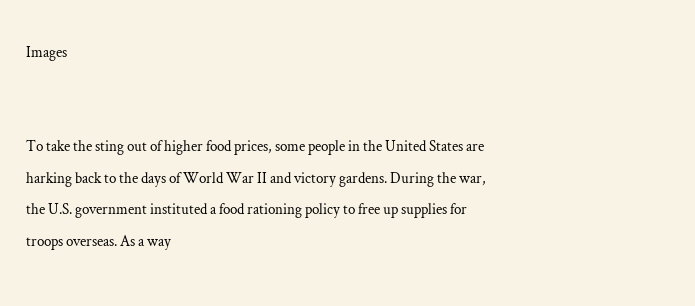Images


To take the sting out of higher food prices, some people in the United States are harking back to the days of World War II and victory gardens. During the war, the U.S. government instituted a food rationing policy to free up supplies for troops overseas. As a way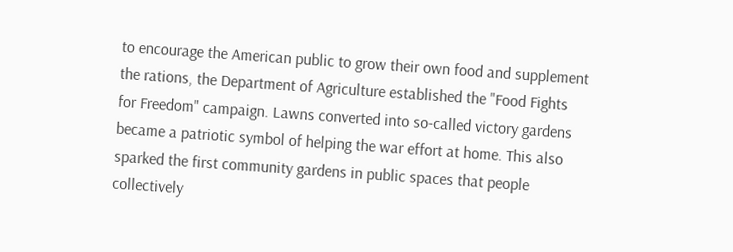to encourage the American public to grow their own food and supplement the rations, the Department of Agriculture established the "Food Fights for Freedom" campaign. Lawns converted into so-called victory gardens became a patriotic symbol of helping the war effort at home. This also sparked the first community gardens in public spaces that people collectively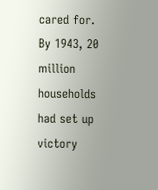cared for. By 1943, 20 million households had set up victory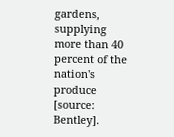gardens, supplying more than 40 percent of the nation's produce [source: Bentley].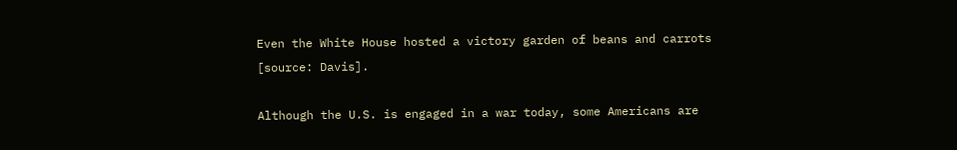Even the White House hosted a victory garden of beans and carrots [source: Davis].

Although the U.S. is engaged in a war today, some Americans are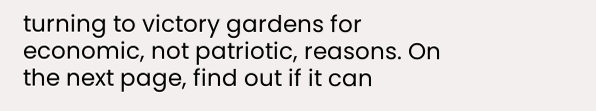turning to victory gardens for economic, not patriotic, reasons. On the next page, find out if it can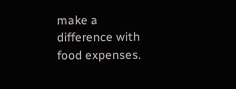make a difference with food expenses.